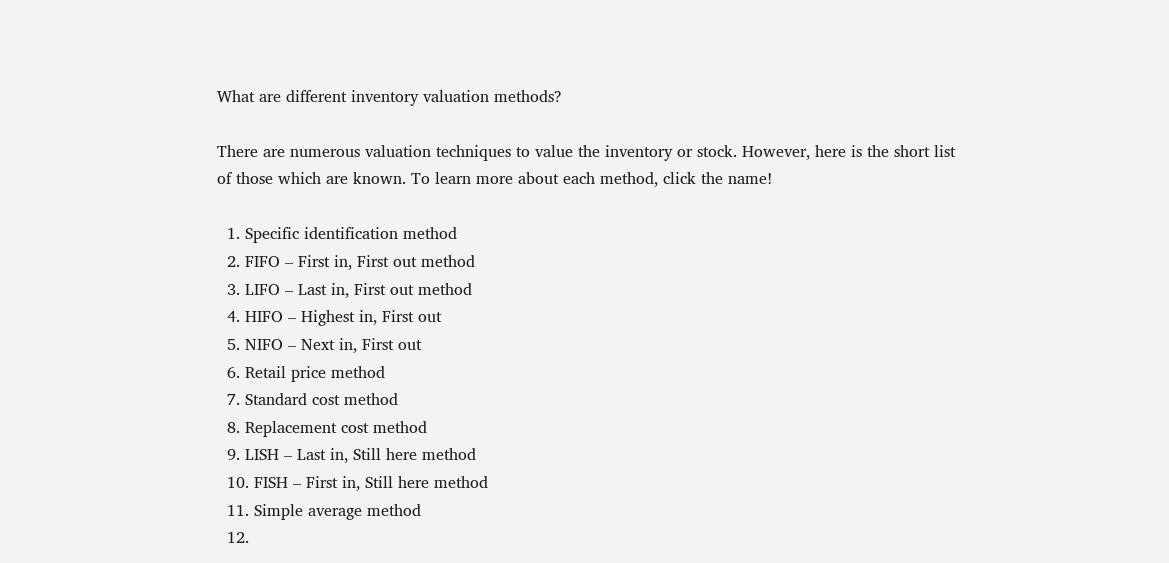What are different inventory valuation methods?

There are numerous valuation techniques to value the inventory or stock. However, here is the short list of those which are known. To learn more about each method, click the name!

  1. Specific identification method
  2. FIFO – First in, First out method
  3. LIFO – Last in, First out method
  4. HIFO – Highest in, First out
  5. NIFO – Next in, First out
  6. Retail price method
  7. Standard cost method
  8. Replacement cost method
  9. LISH – Last in, Still here method
  10. FISH – First in, Still here method
  11. Simple average method
  12.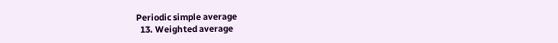Periodic simple average
  13. Weighted average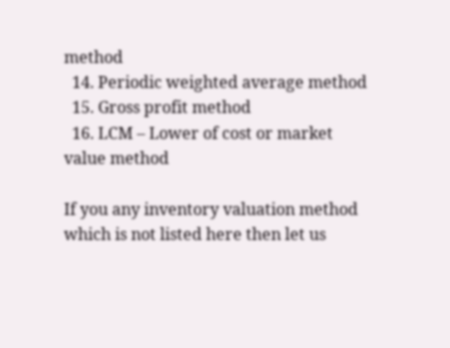method
  14. Periodic weighted average method
  15. Gross profit method
  16. LCM – Lower of cost or market value method

If you any inventory valuation method which is not listed here then let us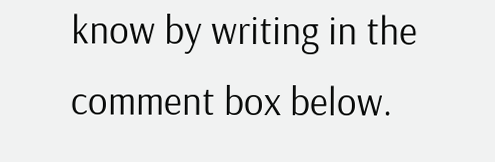know by writing in the comment box below.